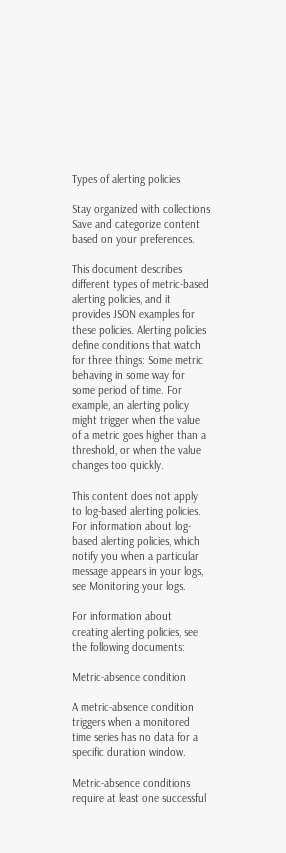Types of alerting policies

Stay organized with collections Save and categorize content based on your preferences.

This document describes different types of metric-based alerting policies, and it provides JSON examples for these policies. Alerting policies define conditions that watch for three things: Some metric behaving in some way for some period of time. For example, an alerting policy might trigger when the value of a metric goes higher than a threshold, or when the value changes too quickly.

This content does not apply to log-based alerting policies. For information about log-based alerting policies, which notify you when a particular message appears in your logs, see Monitoring your logs.

For information about creating alerting policies, see the following documents:

Metric-absence condition

A metric-absence condition triggers when a monitored time series has no data for a specific duration window.

Metric-absence conditions require at least one successful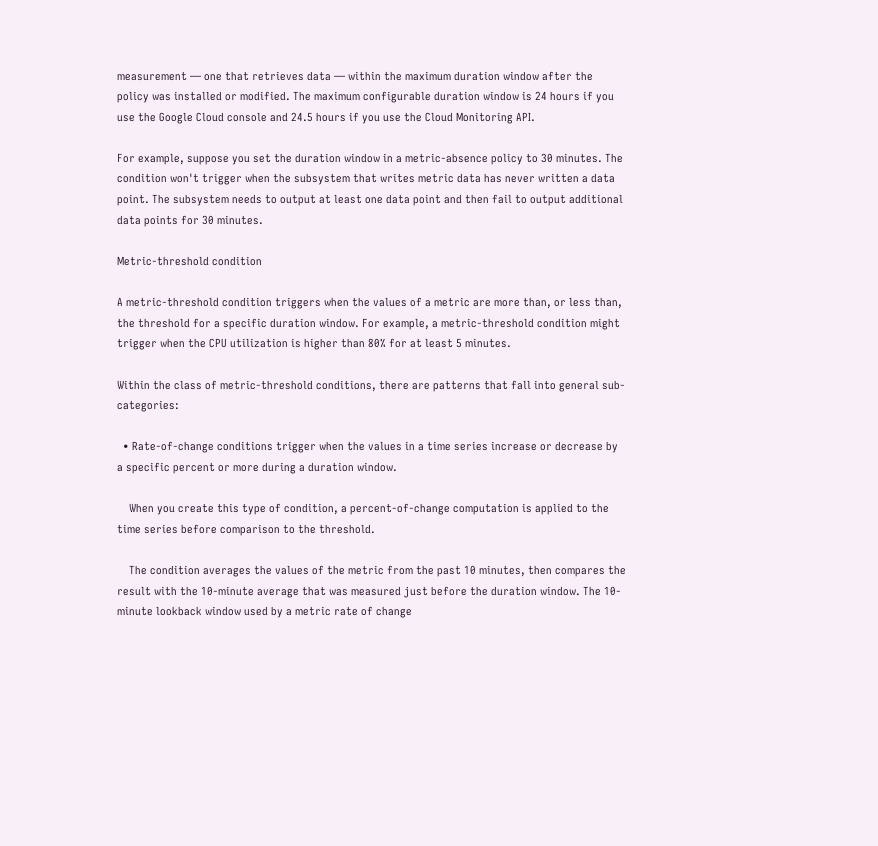measurement — one that retrieves data — within the maximum duration window after the policy was installed or modified. The maximum configurable duration window is 24 hours if you use the Google Cloud console and 24.5 hours if you use the Cloud Monitoring API.

For example, suppose you set the duration window in a metric-absence policy to 30 minutes. The condition won't trigger when the subsystem that writes metric data has never written a data point. The subsystem needs to output at least one data point and then fail to output additional data points for 30 minutes.

Metric-threshold condition

A metric-threshold condition triggers when the values of a metric are more than, or less than, the threshold for a specific duration window. For example, a metric-threshold condition might trigger when the CPU utilization is higher than 80% for at least 5 minutes.

Within the class of metric-threshold conditions, there are patterns that fall into general sub-categories:

  • Rate-of-change conditions trigger when the values in a time series increase or decrease by a specific percent or more during a duration window.

    When you create this type of condition, a percent-of-change computation is applied to the time series before comparison to the threshold.

    The condition averages the values of the metric from the past 10 minutes, then compares the result with the 10-minute average that was measured just before the duration window. The 10-minute lookback window used by a metric rate of change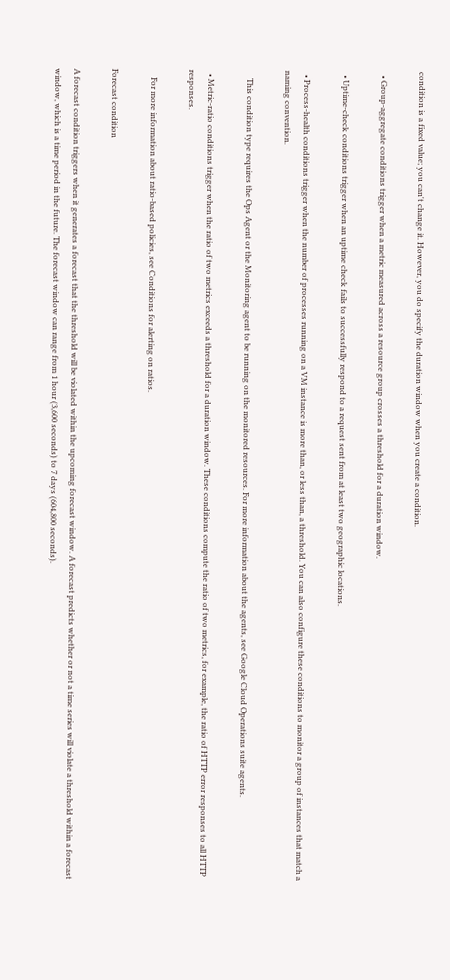condition is a fixed value; you can't change it. However, you do specify the duration window when you create a condition.

  • Group-aggregate conditions trigger when a metric measured across a resource group crosses a threshold for a duration window.

  • Uptime-check conditions trigger when an uptime check fails to successfully respond to a request sent from at least two geographic locations.

  • Process-health conditions trigger when the number of processes running on a VM instance is more than, or less than, a threshold. You can also configure these conditions to monitor a group of instances that match a naming convention.

    This condition type requires the Ops Agent or the Monitoring agent to be running on the monitored resources. For more information about the agents, see Google Cloud Operations suite agents.

  • Metric-ratio conditions trigger when the ratio of two metrics exceeds a threshold for a duration window. These conditions compute the ratio of two metrics, for example, the ratio of HTTP error responses to all HTTP responses.

    For more information about ratio-based policies, see Conditions for alerting on ratios.

Forecast condition

A forecast condition triggers when it generates a forecast that the threshold will be violated within the upcoming forecast window. A forecast predicts whether or not a time series will violate a threshold within a forecast window, which is a time period in the future. The forecast window can range from 1 hour (3,600 seconds) to 7 days (604,800 seconds).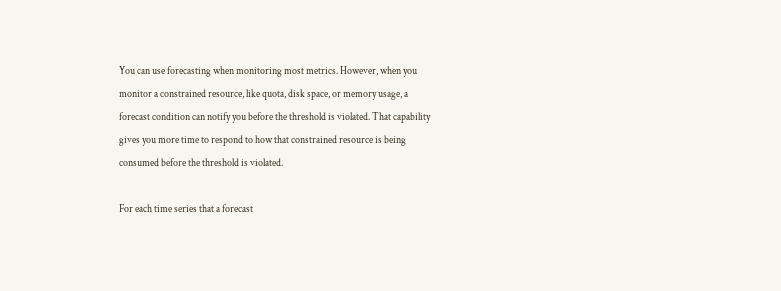You can use forecasting when monitoring most metrics. However, when you monitor a constrained resource, like quota, disk space, or memory usage, a forecast condition can notify you before the threshold is violated. That capability gives you more time to respond to how that constrained resource is being consumed before the threshold is violated.

For each time series that a forecast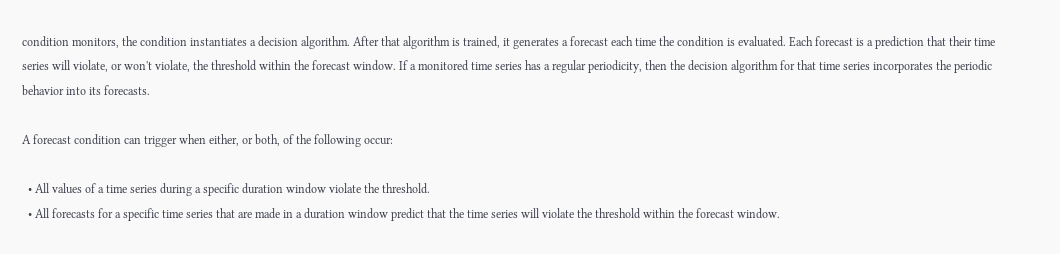condition monitors, the condition instantiates a decision algorithm. After that algorithm is trained, it generates a forecast each time the condition is evaluated. Each forecast is a prediction that their time series will violate, or won't violate, the threshold within the forecast window. If a monitored time series has a regular periodicity, then the decision algorithm for that time series incorporates the periodic behavior into its forecasts.

A forecast condition can trigger when either, or both, of the following occur:

  • All values of a time series during a specific duration window violate the threshold.
  • All forecasts for a specific time series that are made in a duration window predict that the time series will violate the threshold within the forecast window.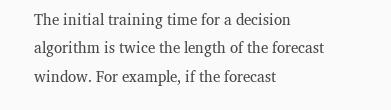The initial training time for a decision algorithm is twice the length of the forecast window. For example, if the forecast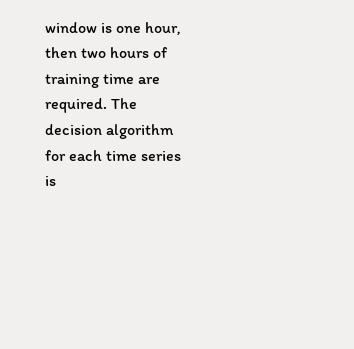window is one hour, then two hours of training time are required. The decision algorithm for each time series is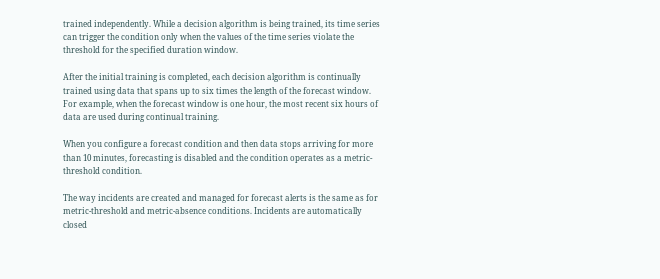trained independently. While a decision algorithm is being trained, its time series can trigger the condition only when the values of the time series violate the threshold for the specified duration window.

After the initial training is completed, each decision algorithm is continually trained using data that spans up to six times the length of the forecast window. For example, when the forecast window is one hour, the most recent six hours of data are used during continual training.

When you configure a forecast condition and then data stops arriving for more than 10 minutes, forecasting is disabled and the condition operates as a metric-threshold condition.

The way incidents are created and managed for forecast alerts is the same as for metric-threshold and metric-absence conditions. Incidents are automatically closed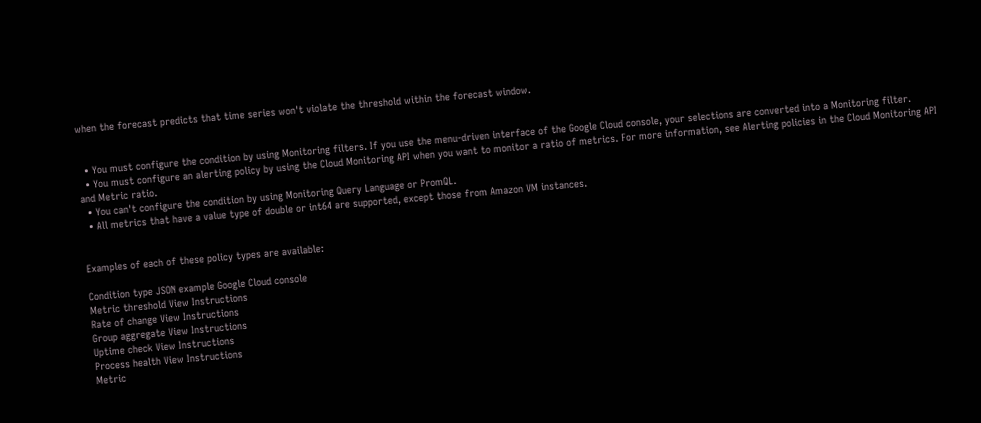when the forecast predicts that time series won't violate the threshold within the forecast window.


  • You must configure the condition by using Monitoring filters. If you use the menu-driven interface of the Google Cloud console, your selections are converted into a Monitoring filter.
  • You must configure an alerting policy by using the Cloud Monitoring API when you want to monitor a ratio of metrics. For more information, see Alerting policies in the Cloud Monitoring API and Metric ratio.
  • You can't configure the condition by using Monitoring Query Language or PromQL.
  • All metrics that have a value type of double or int64 are supported, except those from Amazon VM instances.


Examples of each of these policy types are available:

Condition type JSON example Google Cloud console
Metric threshold View Instructions
Rate of change View Instructions
Group aggregate View Instructions
Uptime check View Instructions
Process health View Instructions
Metric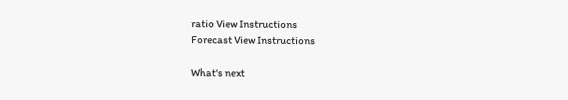ratio View Instructions
Forecast View Instructions

What's next